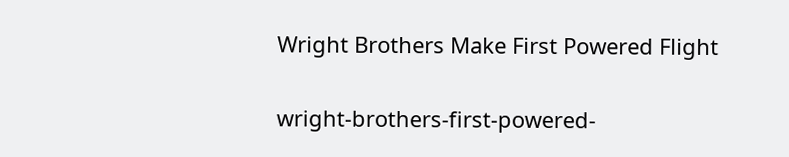Wright Brothers Make First Powered Flight

wright-brothers-first-powered-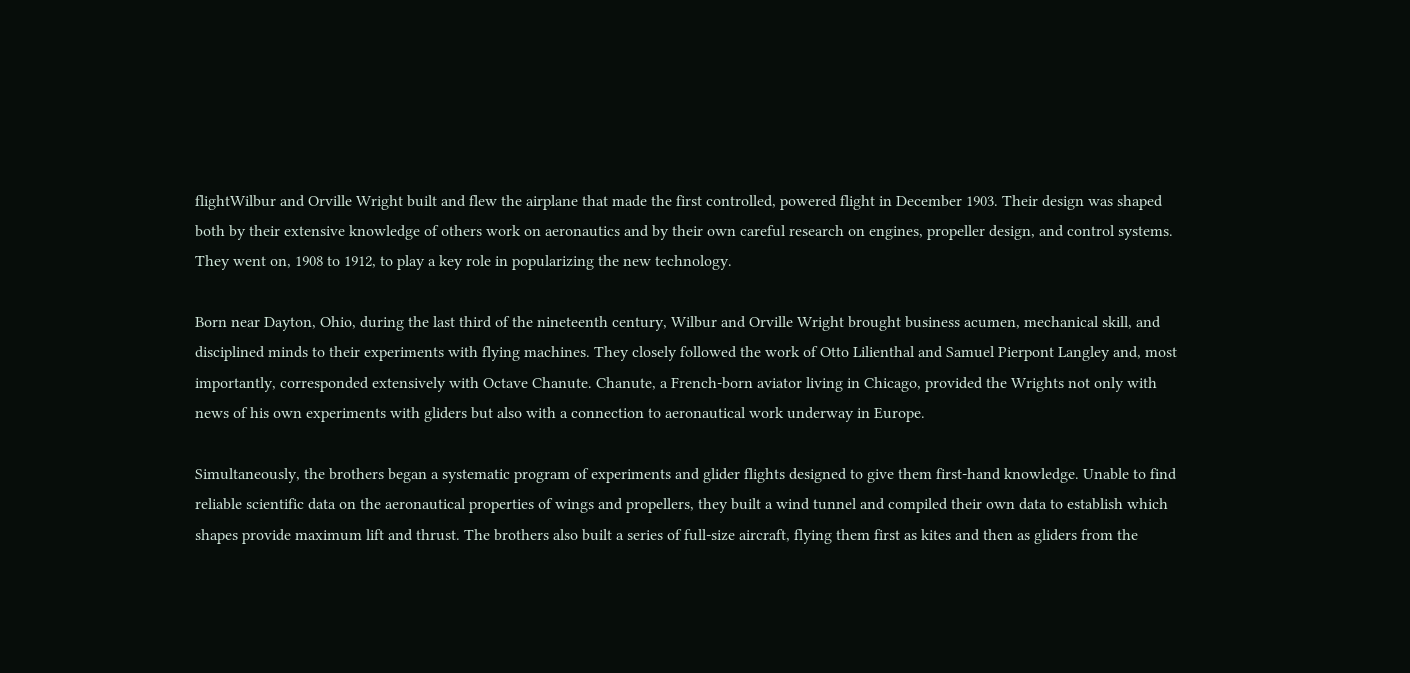flightWilbur and Orville Wright built and flew the airplane that made the first controlled, powered flight in December 1903. Their design was shaped both by their extensive knowledge of others work on aeronautics and by their own careful research on engines, propeller design, and control systems. They went on, 1908 to 1912, to play a key role in popularizing the new technology.

Born near Dayton, Ohio, during the last third of the nineteenth century, Wilbur and Orville Wright brought business acumen, mechanical skill, and disciplined minds to their experiments with flying machines. They closely followed the work of Otto Lilienthal and Samuel Pierpont Langley and, most importantly, corresponded extensively with Octave Chanute. Chanute, a French-born aviator living in Chicago, provided the Wrights not only with news of his own experiments with gliders but also with a connection to aeronautical work underway in Europe.

Simultaneously, the brothers began a systematic program of experiments and glider flights designed to give them first-hand knowledge. Unable to find reliable scientific data on the aeronautical properties of wings and propellers, they built a wind tunnel and compiled their own data to establish which shapes provide maximum lift and thrust. The brothers also built a series of full-size aircraft, flying them first as kites and then as gliders from the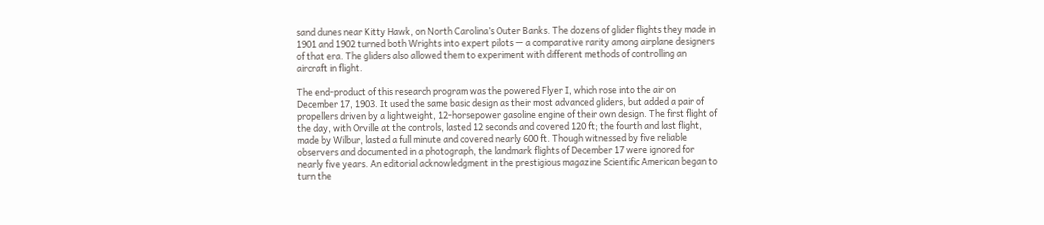sand dunes near Kitty Hawk, on North Carolina’s Outer Banks. The dozens of glider flights they made in 1901 and 1902 turned both Wrights into expert pilots — a comparative rarity among airplane designers of that era. The gliders also allowed them to experiment with different methods of controlling an aircraft in flight.

The end-product of this research program was the powered Flyer I, which rose into the air on December 17, 1903. It used the same basic design as their most advanced gliders, but added a pair of propellers driven by a lightweight, 12-horsepower gasoline engine of their own design. The first flight of the day, with Orville at the controls, lasted 12 seconds and covered 120 ft; the fourth and last flight, made by Wilbur, lasted a full minute and covered nearly 600 ft. Though witnessed by five reliable observers and documented in a photograph, the landmark flights of December 17 were ignored for nearly five years. An editorial acknowledgment in the prestigious magazine Scientific American began to turn the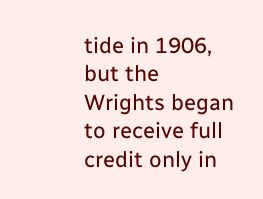tide in 1906, but the Wrights began to receive full credit only in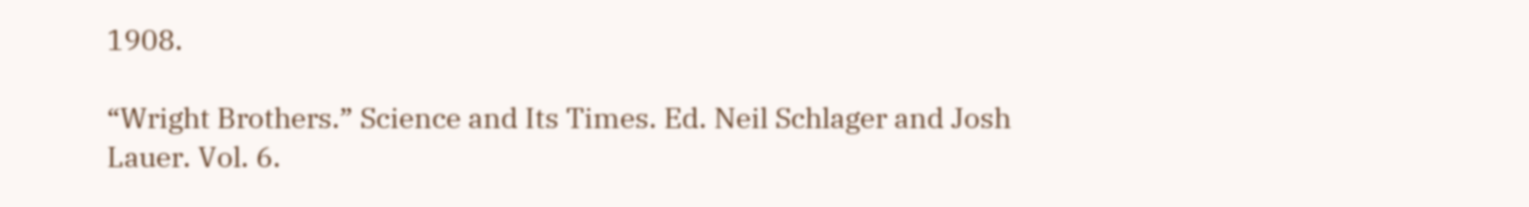1908.

“Wright Brothers.” Science and Its Times. Ed. Neil Schlager and Josh Lauer. Vol. 6.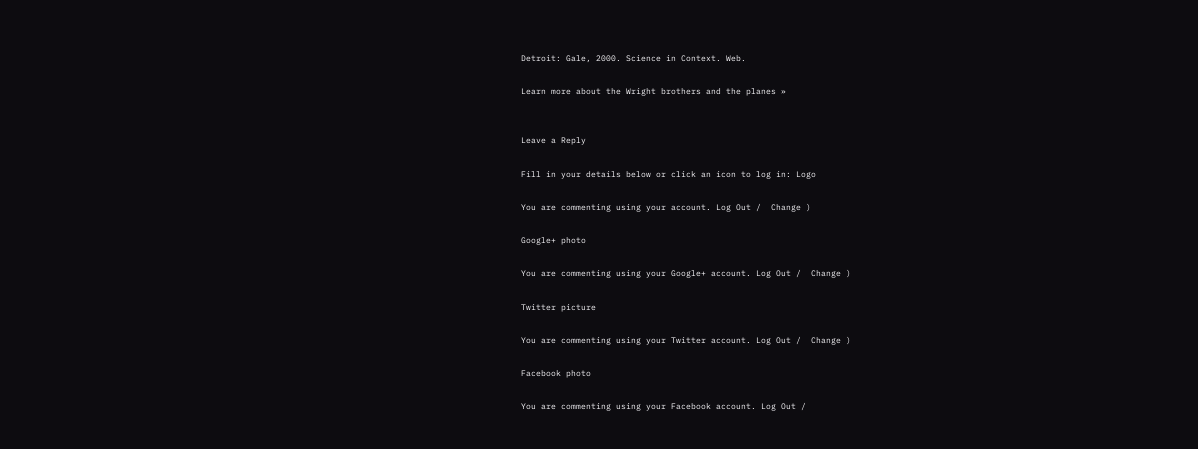Detroit: Gale, 2000. Science in Context. Web.

Learn more about the Wright brothers and the planes »


Leave a Reply

Fill in your details below or click an icon to log in: Logo

You are commenting using your account. Log Out /  Change )

Google+ photo

You are commenting using your Google+ account. Log Out /  Change )

Twitter picture

You are commenting using your Twitter account. Log Out /  Change )

Facebook photo

You are commenting using your Facebook account. Log Out /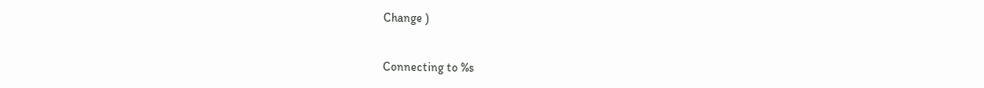Change )


Connecting to %s